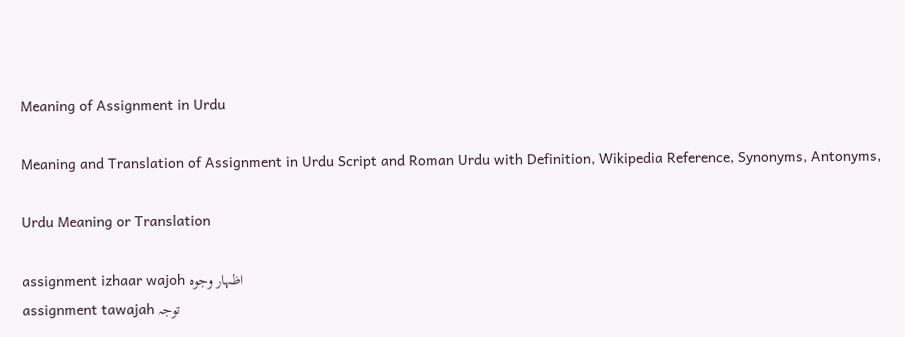Meaning of Assignment in Urdu

Meaning and Translation of Assignment in Urdu Script and Roman Urdu with Definition, Wikipedia Reference, Synonyms, Antonyms,

Urdu Meaning or Translation

assignment izhaar wajoh اظہار وجوہ
assignment tawajah توجہ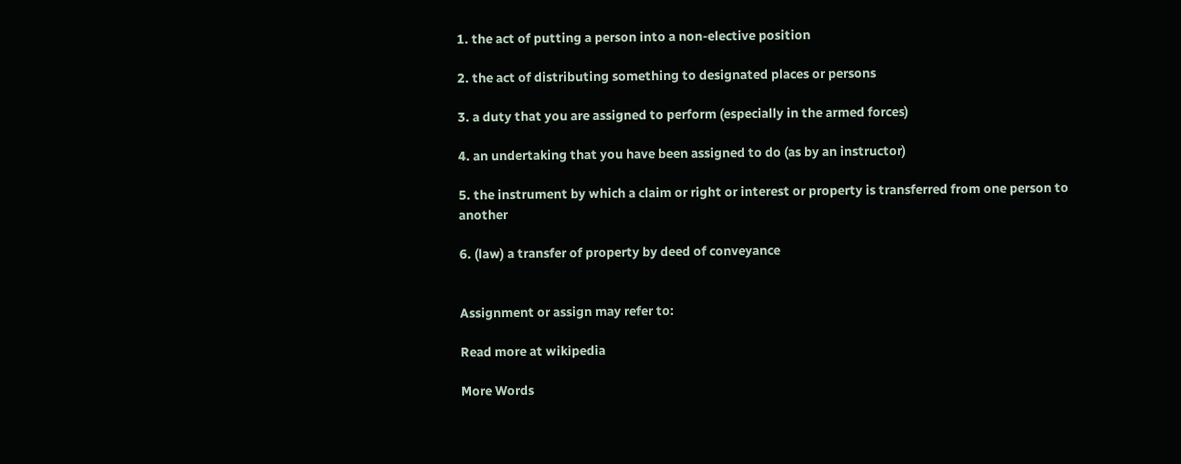1. the act of putting a person into a non-elective position

2. the act of distributing something to designated places or persons

3. a duty that you are assigned to perform (especially in the armed forces)

4. an undertaking that you have been assigned to do (as by an instructor)

5. the instrument by which a claim or right or interest or property is transferred from one person to another

6. (law) a transfer of property by deed of conveyance


Assignment or assign may refer to:

Read more at wikipedia

More Words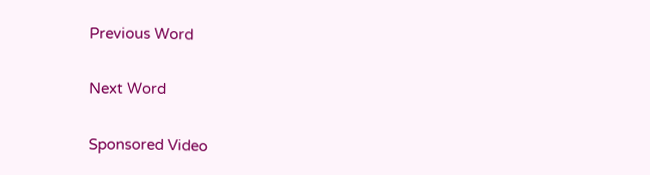Previous Word


Next Word


Sponsored Video